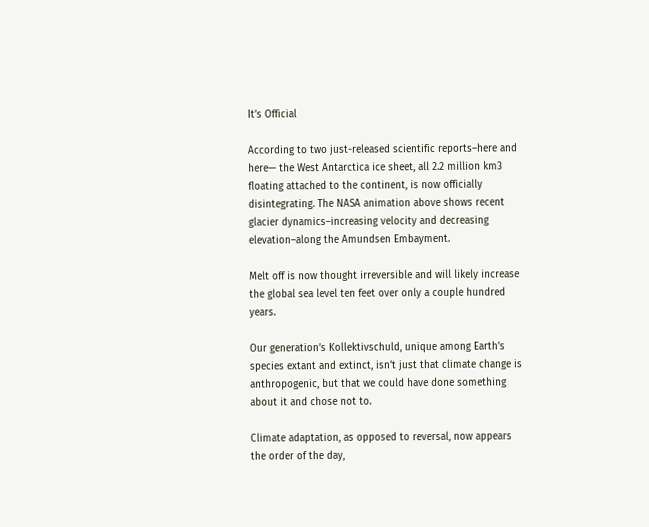It’s Official

According to two just-released scientific reports–here and here— the West Antarctica ice sheet, all 2.2 million km3 floating attached to the continent, is now officially disintegrating. The NASA animation above shows recent glacier dynamics–increasing velocity and decreasing elevation–along the Amundsen Embayment.

Melt off is now thought irreversible and will likely increase the global sea level ten feet over only a couple hundred years.

Our generation’s Kollektivschuld, unique among Earth’s species extant and extinct, isn’t just that climate change is anthropogenic, but that we could have done something about it and chose not to.

Climate adaptation, as opposed to reversal, now appears the order of the day,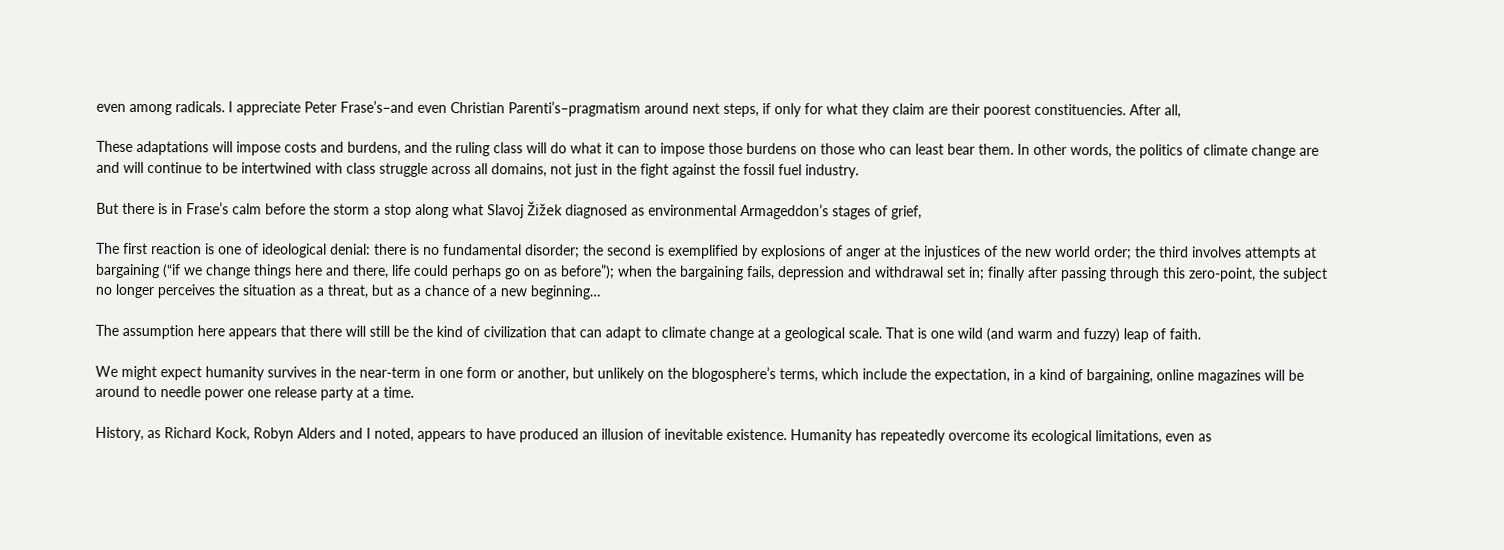even among radicals. I appreciate Peter Frase’s–and even Christian Parenti’s–pragmatism around next steps, if only for what they claim are their poorest constituencies. After all,

These adaptations will impose costs and burdens, and the ruling class will do what it can to impose those burdens on those who can least bear them. In other words, the politics of climate change are and will continue to be intertwined with class struggle across all domains, not just in the fight against the fossil fuel industry.

But there is in Frase’s calm before the storm a stop along what Slavoj Žižek diagnosed as environmental Armageddon’s stages of grief,

The first reaction is one of ideological denial: there is no fundamental disorder; the second is exemplified by explosions of anger at the injustices of the new world order; the third involves attempts at bargaining (“if we change things here and there, life could perhaps go on as before”); when the bargaining fails, depression and withdrawal set in; finally after passing through this zero-point, the subject no longer perceives the situation as a threat, but as a chance of a new beginning…

The assumption here appears that there will still be the kind of civilization that can adapt to climate change at a geological scale. That is one wild (and warm and fuzzy) leap of faith.

We might expect humanity survives in the near-term in one form or another, but unlikely on the blogosphere’s terms, which include the expectation, in a kind of bargaining, online magazines will be around to needle power one release party at a time.

History, as Richard Kock, Robyn Alders and I noted, appears to have produced an illusion of inevitable existence. Humanity has repeatedly overcome its ecological limitations, even as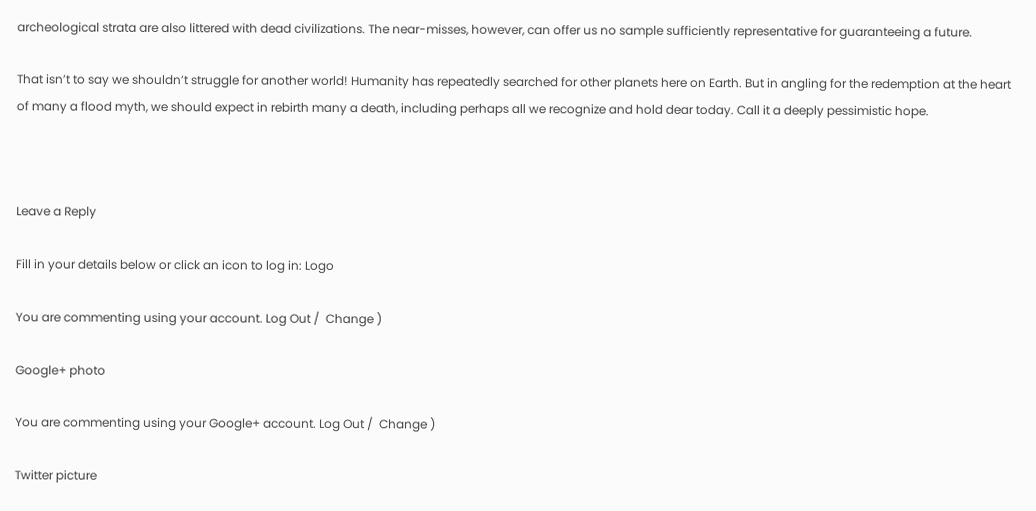archeological strata are also littered with dead civilizations. The near-misses, however, can offer us no sample sufficiently representative for guaranteeing a future.

That isn’t to say we shouldn’t struggle for another world! Humanity has repeatedly searched for other planets here on Earth. But in angling for the redemption at the heart of many a flood myth, we should expect in rebirth many a death, including perhaps all we recognize and hold dear today. Call it a deeply pessimistic hope.



Leave a Reply

Fill in your details below or click an icon to log in: Logo

You are commenting using your account. Log Out /  Change )

Google+ photo

You are commenting using your Google+ account. Log Out /  Change )

Twitter picture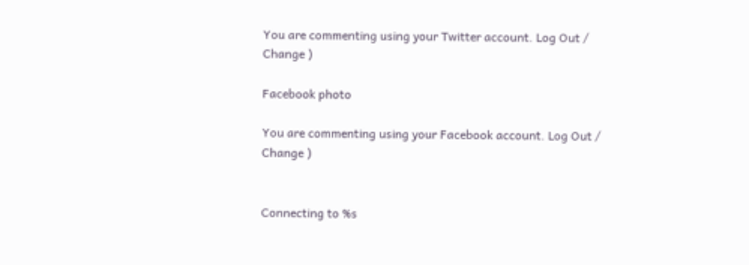You are commenting using your Twitter account. Log Out /  Change )

Facebook photo

You are commenting using your Facebook account. Log Out /  Change )


Connecting to %s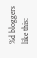%d bloggers like this: